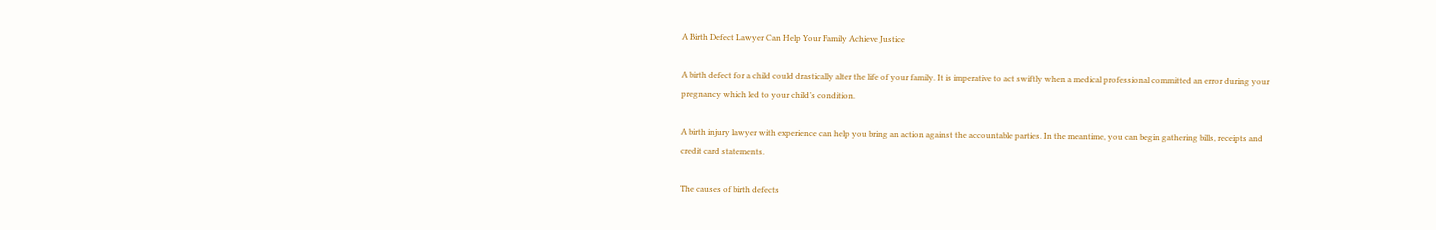A Birth Defect Lawyer Can Help Your Family Achieve Justice

A birth defect for a child could drastically alter the life of your family. It is imperative to act swiftly when a medical professional committed an error during your pregnancy which led to your child’s condition.

A birth injury lawyer with experience can help you bring an action against the accountable parties. In the meantime, you can begin gathering bills, receipts and credit card statements.

The causes of birth defects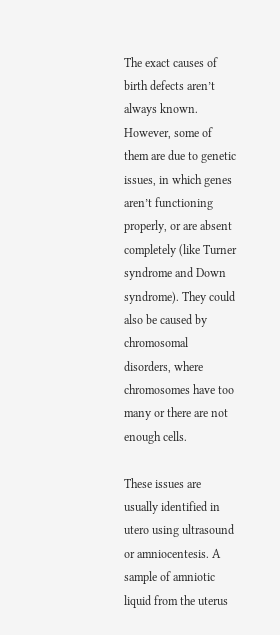The exact causes of birth defects aren’t always known. However, some of them are due to genetic issues, in which genes aren’t functioning properly, or are absent completely (like Turner syndrome and Down syndrome). They could also be caused by chromosomal disorders, where chromosomes have too many or there are not enough cells.

These issues are usually identified in utero using ultrasound or amniocentesis. A sample of amniotic liquid from the uterus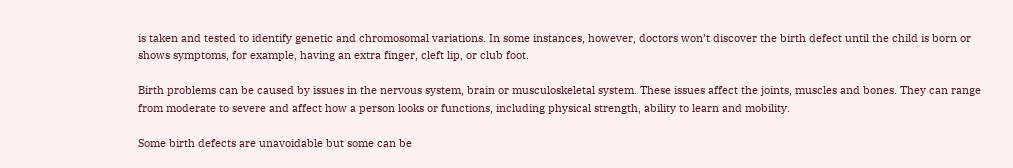is taken and tested to identify genetic and chromosomal variations. In some instances, however, doctors won’t discover the birth defect until the child is born or shows symptoms, for example, having an extra finger, cleft lip, or club foot.

Birth problems can be caused by issues in the nervous system, brain or musculoskeletal system. These issues affect the joints, muscles and bones. They can range from moderate to severe and affect how a person looks or functions, including physical strength, ability to learn and mobility.

Some birth defects are unavoidable but some can be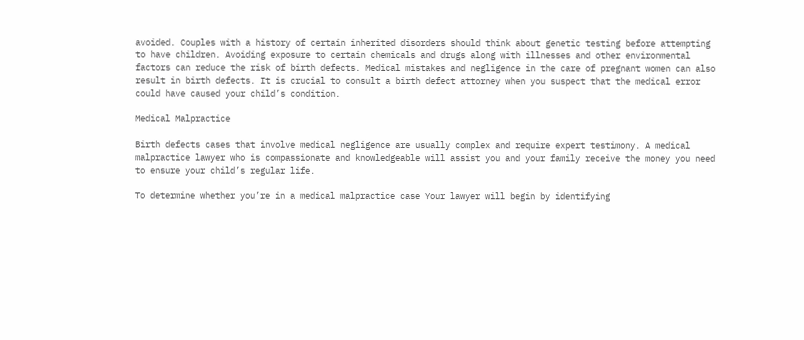avoided. Couples with a history of certain inherited disorders should think about genetic testing before attempting to have children. Avoiding exposure to certain chemicals and drugs along with illnesses and other environmental factors can reduce the risk of birth defects. Medical mistakes and negligence in the care of pregnant women can also result in birth defects. It is crucial to consult a birth defect attorney when you suspect that the medical error could have caused your child’s condition.

Medical Malpractice

Birth defects cases that involve medical negligence are usually complex and require expert testimony. A medical malpractice lawyer who is compassionate and knowledgeable will assist you and your family receive the money you need to ensure your child’s regular life.

To determine whether you’re in a medical malpractice case Your lawyer will begin by identifying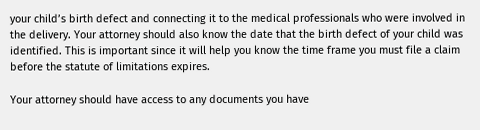your child’s birth defect and connecting it to the medical professionals who were involved in the delivery. Your attorney should also know the date that the birth defect of your child was identified. This is important since it will help you know the time frame you must file a claim before the statute of limitations expires.

Your attorney should have access to any documents you have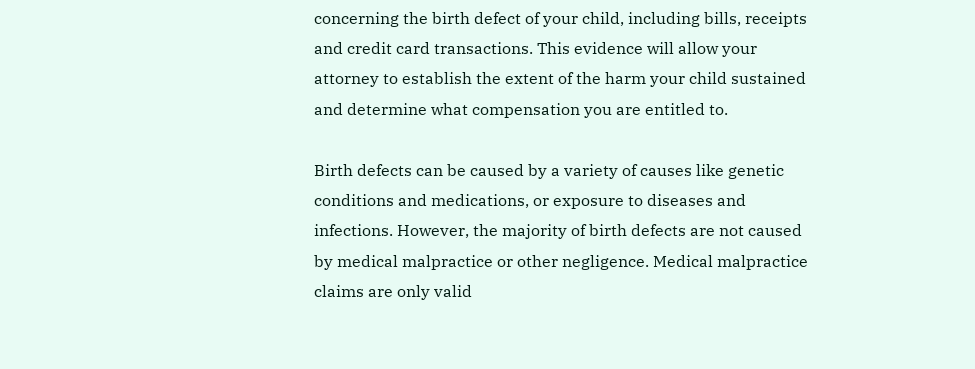concerning the birth defect of your child, including bills, receipts and credit card transactions. This evidence will allow your attorney to establish the extent of the harm your child sustained and determine what compensation you are entitled to.

Birth defects can be caused by a variety of causes like genetic conditions and medications, or exposure to diseases and infections. However, the majority of birth defects are not caused by medical malpractice or other negligence. Medical malpractice claims are only valid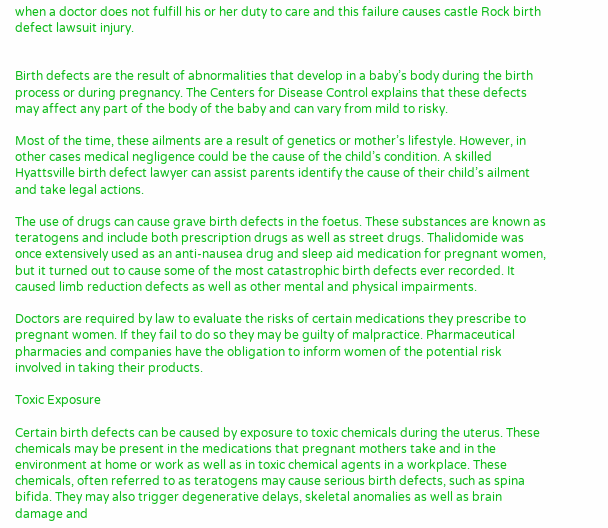when a doctor does not fulfill his or her duty to care and this failure causes castle Rock birth defect lawsuit injury.


Birth defects are the result of abnormalities that develop in a baby’s body during the birth process or during pregnancy. The Centers for Disease Control explains that these defects may affect any part of the body of the baby and can vary from mild to risky.

Most of the time, these ailments are a result of genetics or mother’s lifestyle. However, in other cases medical negligence could be the cause of the child’s condition. A skilled Hyattsville birth defect lawyer can assist parents identify the cause of their child’s ailment and take legal actions.

The use of drugs can cause grave birth defects in the foetus. These substances are known as teratogens and include both prescription drugs as well as street drugs. Thalidomide was once extensively used as an anti-nausea drug and sleep aid medication for pregnant women, but it turned out to cause some of the most catastrophic birth defects ever recorded. It caused limb reduction defects as well as other mental and physical impairments.

Doctors are required by law to evaluate the risks of certain medications they prescribe to pregnant women. If they fail to do so they may be guilty of malpractice. Pharmaceutical pharmacies and companies have the obligation to inform women of the potential risk involved in taking their products.

Toxic Exposure

Certain birth defects can be caused by exposure to toxic chemicals during the uterus. These chemicals may be present in the medications that pregnant mothers take and in the environment at home or work as well as in toxic chemical agents in a workplace. These chemicals, often referred to as teratogens may cause serious birth defects, such as spina bifida. They may also trigger degenerative delays, skeletal anomalies as well as brain damage and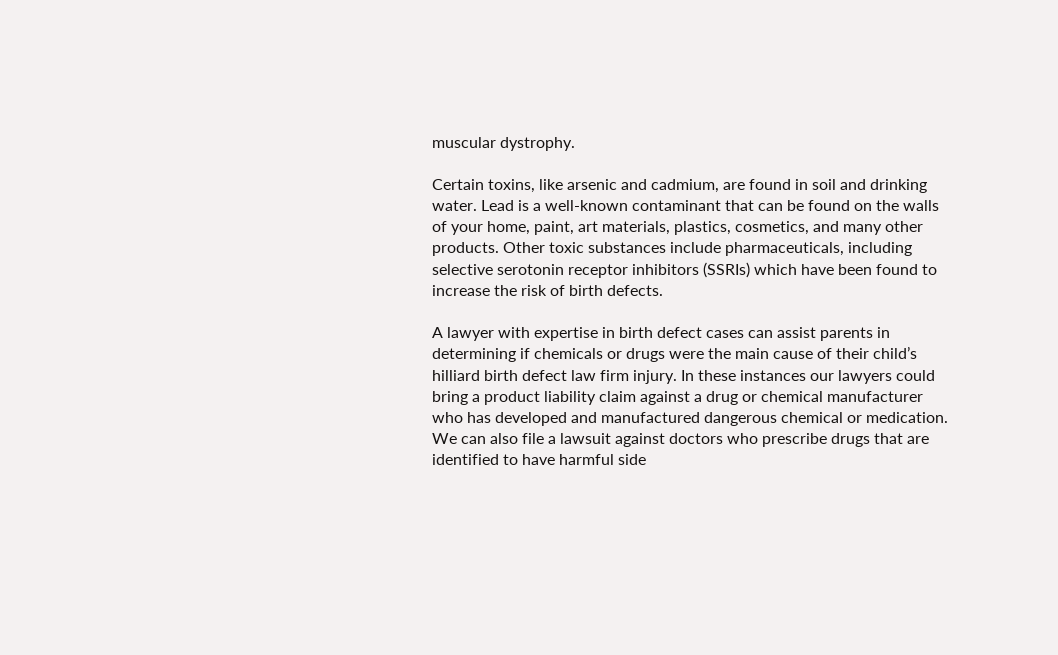muscular dystrophy.

Certain toxins, like arsenic and cadmium, are found in soil and drinking water. Lead is a well-known contaminant that can be found on the walls of your home, paint, art materials, plastics, cosmetics, and many other products. Other toxic substances include pharmaceuticals, including selective serotonin receptor inhibitors (SSRIs) which have been found to increase the risk of birth defects.

A lawyer with expertise in birth defect cases can assist parents in determining if chemicals or drugs were the main cause of their child’s hilliard birth defect law firm injury. In these instances our lawyers could bring a product liability claim against a drug or chemical manufacturer who has developed and manufactured dangerous chemical or medication. We can also file a lawsuit against doctors who prescribe drugs that are identified to have harmful side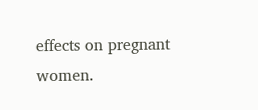effects on pregnant women.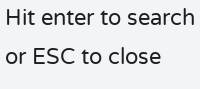Hit enter to search or ESC to close